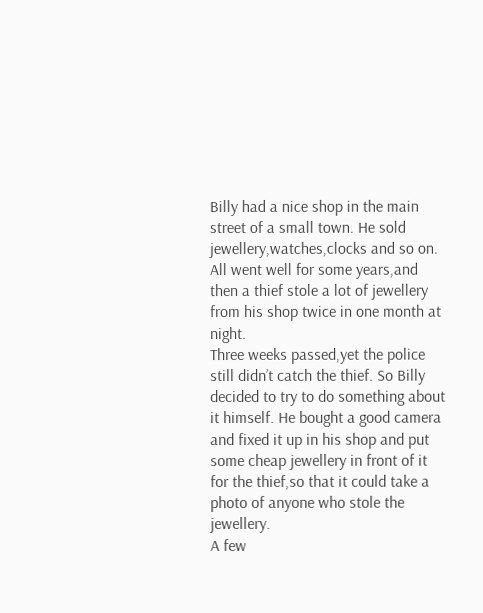Billy had a nice shop in the main street of a small town. He sold jewellery,watches,clocks and so on. All went well for some years,and then a thief stole a lot of jewellery from his shop twice in one month at night.
Three weeks passed,yet the police still didn’t catch the thief. So Billy decided to try to do something about it himself. He bought a good camera and fixed it up in his shop and put some cheap jewellery in front of it for the thief,so that it could take a photo of anyone who stole the jewellery.
A few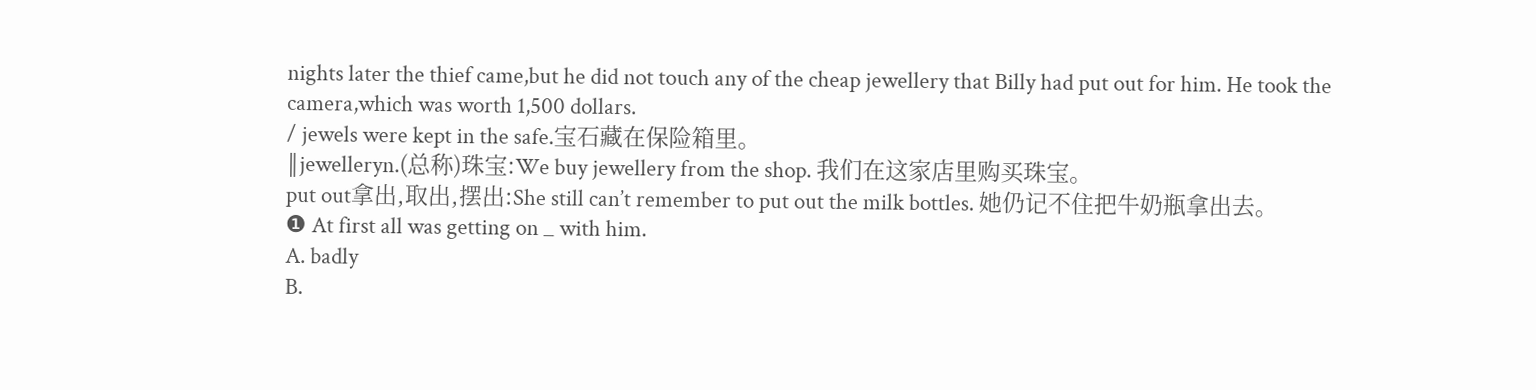nights later the thief came,but he did not touch any of the cheap jewellery that Billy had put out for him. He took the camera,which was worth 1,500 dollars.
/ jewels were kept in the safe.宝石藏在保险箱里。
‖jewelleryn.(总称)珠宝:We buy jewellery from the shop. 我们在这家店里购买珠宝。
put out拿出,取出,摆出:She still can’t remember to put out the milk bottles. 她仍记不住把牛奶瓶拿出去。
❶ At first all was getting on _ with him.
A. badly
B.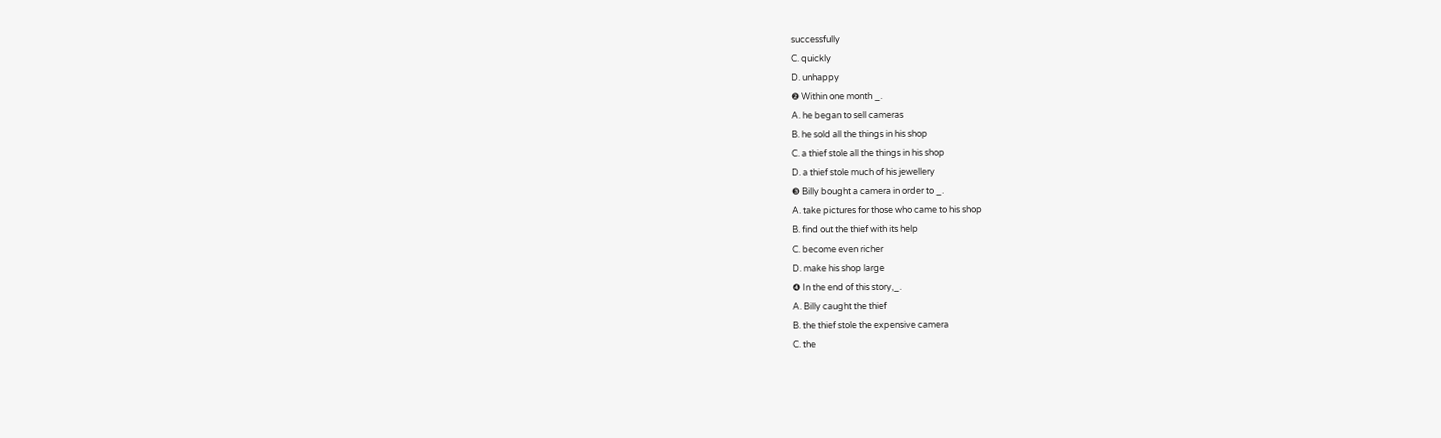successfully
C. quickly
D. unhappy
❷ Within one month _.
A. he began to sell cameras
B. he sold all the things in his shop
C. a thief stole all the things in his shop
D. a thief stole much of his jewellery
❸ Billy bought a camera in order to _.
A. take pictures for those who came to his shop
B. find out the thief with its help
C. become even richer
D. make his shop large
❹ In the end of this story,_.
A. Billy caught the thief
B. the thief stole the expensive camera
C. the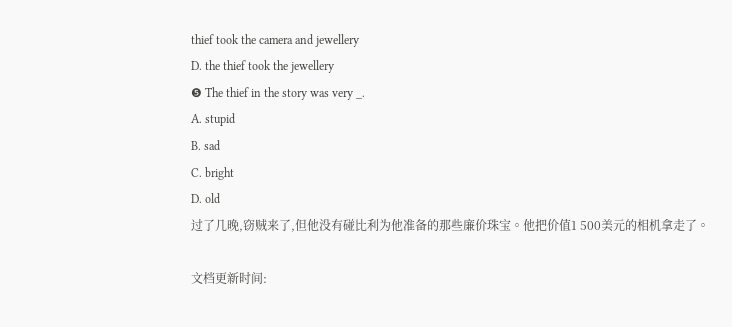thief took the camera and jewellery
D. the thief took the jewellery
❺ The thief in the story was very _.
A. stupid
B. sad
C. bright
D. old
过了几晚,窃贼来了,但他没有碰比利为他准备的那些廉价珠宝。他把价值1 500美元的相机拿走了。

文档更新时间: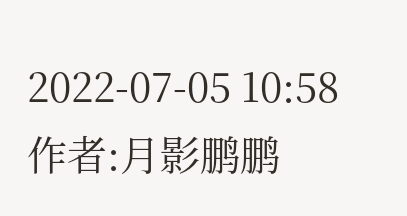2022-07-05 10:58   作者:月影鹏鹏